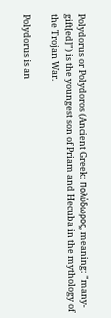Polydorus or Polydoros (Ancient Greek: Πολύδωρος, meaning: "many-gift[ed]") is the youngest son of Priam and Hecuba in the mythology of the Trojan War.

Polydorus is an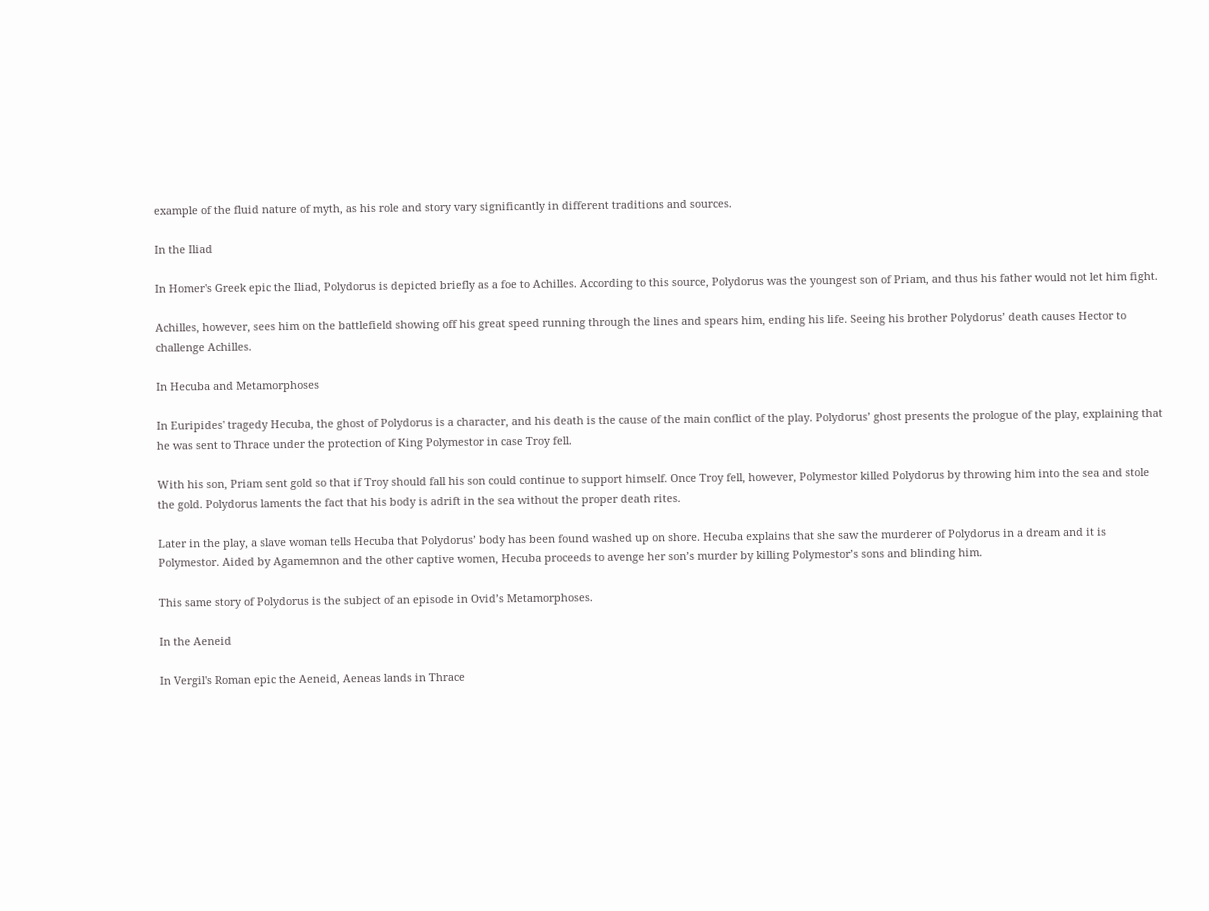example of the fluid nature of myth, as his role and story vary significantly in different traditions and sources.

In the Iliad

In Homer's Greek epic the Iliad, Polydorus is depicted briefly as a foe to Achilles. According to this source, Polydorus was the youngest son of Priam, and thus his father would not let him fight.

Achilles, however, sees him on the battlefield showing off his great speed running through the lines and spears him, ending his life. Seeing his brother Polydorus’ death causes Hector to challenge Achilles.

In Hecuba and Metamorphoses

In Euripides' tragedy Hecuba, the ghost of Polydorus is a character, and his death is the cause of the main conflict of the play. Polydorus’ ghost presents the prologue of the play, explaining that he was sent to Thrace under the protection of King Polymestor in case Troy fell.

With his son, Priam sent gold so that if Troy should fall his son could continue to support himself. Once Troy fell, however, Polymestor killed Polydorus by throwing him into the sea and stole the gold. Polydorus laments the fact that his body is adrift in the sea without the proper death rites.

Later in the play, a slave woman tells Hecuba that Polydorus’ body has been found washed up on shore. Hecuba explains that she saw the murderer of Polydorus in a dream and it is Polymestor. Aided by Agamemnon and the other captive women, Hecuba proceeds to avenge her son’s murder by killing Polymestor’s sons and blinding him.

This same story of Polydorus is the subject of an episode in Ovid’s Metamorphoses.

In the Aeneid

In Vergil's Roman epic the Aeneid, Aeneas lands in Thrace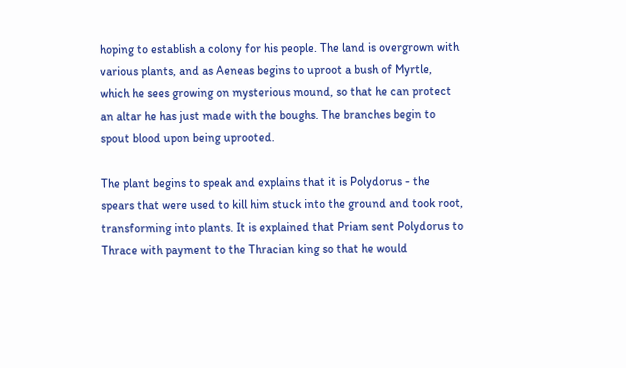hoping to establish a colony for his people. The land is overgrown with various plants, and as Aeneas begins to uproot a bush of Myrtle, which he sees growing on mysterious mound, so that he can protect an altar he has just made with the boughs. The branches begin to spout blood upon being uprooted.

The plant begins to speak and explains that it is Polydorus - the spears that were used to kill him stuck into the ground and took root, transforming into plants. It is explained that Priam sent Polydorus to Thrace with payment to the Thracian king so that he would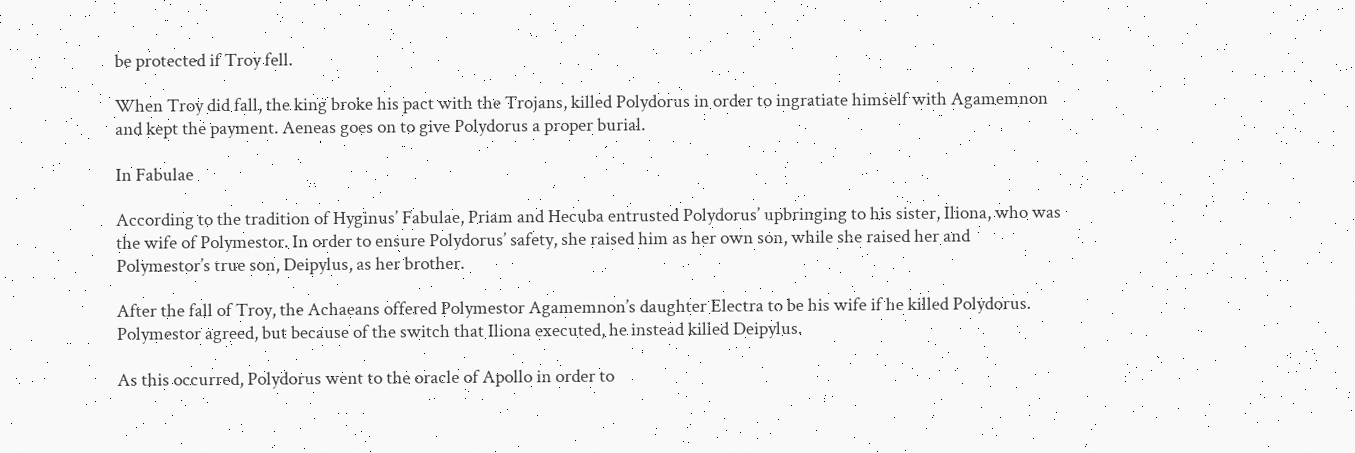be protected if Troy fell.

When Troy did fall, the king broke his pact with the Trojans, killed Polydorus in order to ingratiate himself with Agamemnon and kept the payment. Aeneas goes on to give Polydorus a proper burial.

In Fabulae

According to the tradition of Hyginus’ Fabulae, Priam and Hecuba entrusted Polydorus’ upbringing to his sister, Iliona, who was the wife of Polymestor. In order to ensure Polydorus’ safety, she raised him as her own son, while she raised her and Polymestor’s true son, Deipylus, as her brother.

After the fall of Troy, the Achaeans offered Polymestor Agamemnon’s daughter Electra to be his wife if he killed Polydorus. Polymestor agreed, but because of the switch that Iliona executed, he instead killed Deipylus.

As this occurred, Polydorus went to the oracle of Apollo in order to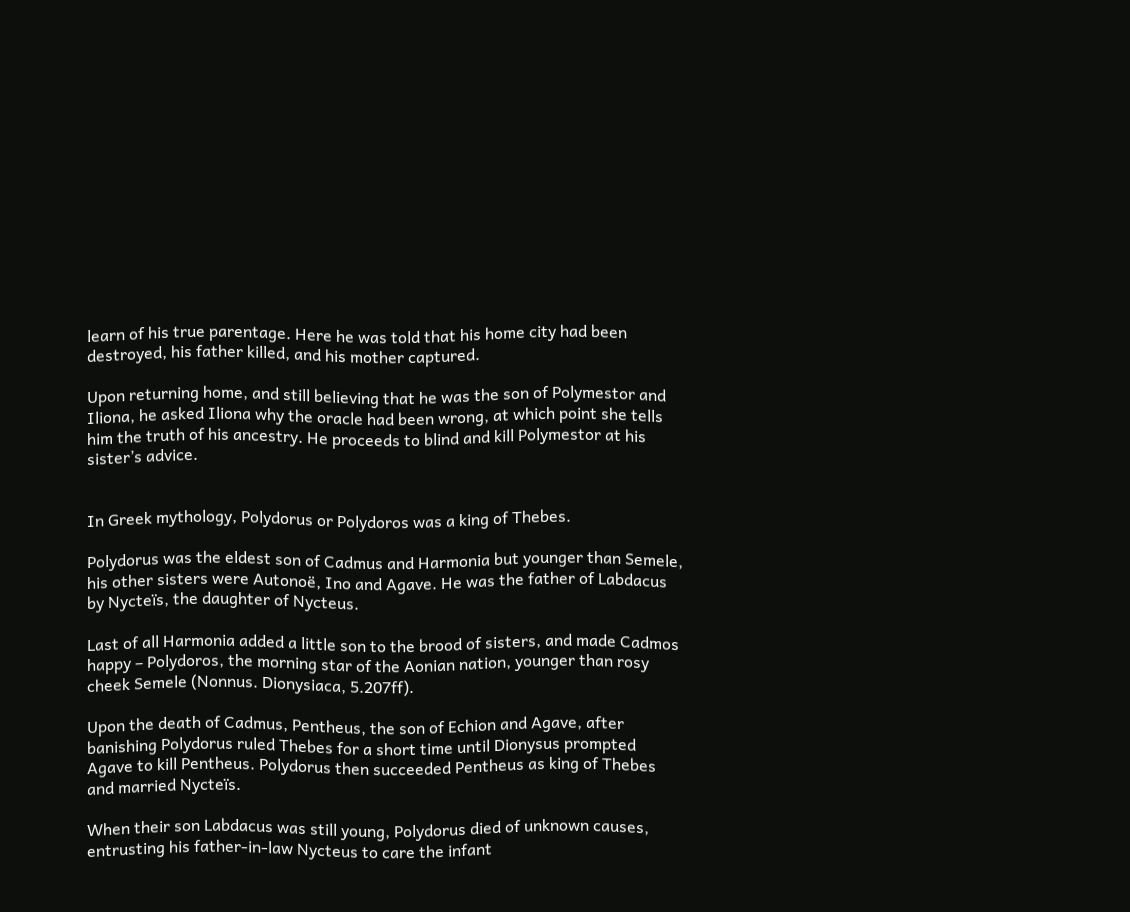learn of his true parentage. Here he was told that his home city had been destroyed, his father killed, and his mother captured.

Upon returning home, and still believing that he was the son of Polymestor and Iliona, he asked Iliona why the oracle had been wrong, at which point she tells him the truth of his ancestry. He proceeds to blind and kill Polymestor at his sister’s advice.


In Greek mythology, Polydorus or Polydoros was a king of Thebes.

Polydorus was the eldest son of Cadmus and Harmonia but younger than Semele, his other sisters were Autonoë, Ino and Agave. He was the father of Labdacus by Nycteïs, the daughter of Nycteus.

Last of all Harmonia added a little son to the brood of sisters, and made Cadmos happy – Polydoros, the morning star of the Aonian nation, younger than rosy cheek Semele (Nonnus. Dionysiaca, 5.207ff).

Upon the death of Cadmus, Pentheus, the son of Echion and Agave, after banishing Polydorus ruled Thebes for a short time until Dionysus prompted Agave to kill Pentheus. Polydorus then succeeded Pentheus as king of Thebes and married Nycteïs.

When their son Labdacus was still young, Polydorus died of unknown causes, entrusting his father-in-law Nycteus to care the infant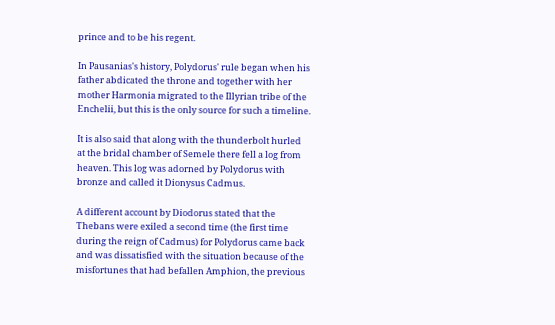prince and to be his regent.

In Pausanias's history, Polydorus' rule began when his father abdicated the throne and together with her mother Harmonia migrated to the Illyrian tribe of the Enchelii, but this is the only source for such a timeline.

It is also said that along with the thunderbolt hurled at the bridal chamber of Semele there fell a log from heaven. This log was adorned by Polydorus with bronze and called it Dionysus Cadmus.

A different account by Diodorus stated that the Thebans were exiled a second time (the first time during the reign of Cadmus) for Polydorus came back and was dissatisfied with the situation because of the misfortunes that had befallen Amphion, the previous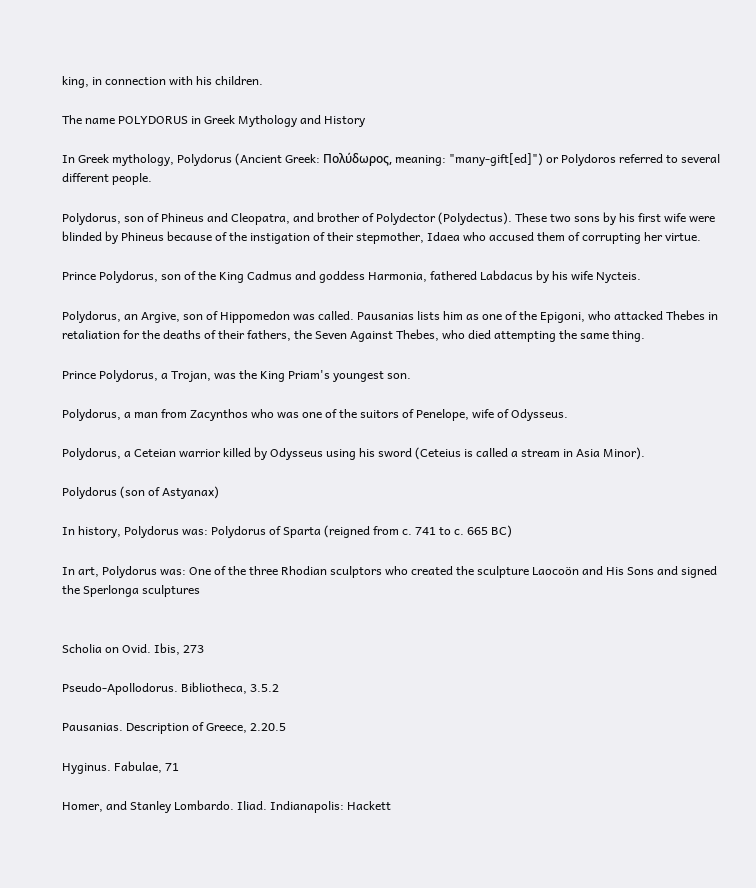king, in connection with his children.

The name POLYDORUS in Greek Mythology and History

In Greek mythology, Polydorus (Ancient Greek: Πολύδωρος, meaning: "many-gift[ed]") or Polydoros referred to several different people.

Polydorus, son of Phineus and Cleopatra, and brother of Polydector (Polydectus). These two sons by his first wife were blinded by Phineus because of the instigation of their stepmother, Idaea who accused them of corrupting her virtue.

Prince Polydorus, son of the King Cadmus and goddess Harmonia, fathered Labdacus by his wife Nycteis.

Polydorus, an Argive, son of Hippomedon was called. Pausanias lists him as one of the Epigoni, who attacked Thebes in retaliation for the deaths of their fathers, the Seven Against Thebes, who died attempting the same thing.

Prince Polydorus, a Trojan, was the King Priam's youngest son.

Polydorus, a man from Zacynthos who was one of the suitors of Penelope, wife of Odysseus.

Polydorus, a Ceteian warrior killed by Odysseus using his sword (Ceteius is called a stream in Asia Minor).

Polydorus (son of Astyanax)

In history, Polydorus was: Polydorus of Sparta (reigned from c. 741 to c. 665 BC)

In art, Polydorus was: One of the three Rhodian sculptors who created the sculpture Laocoön and His Sons and signed the Sperlonga sculptures


Scholia on Ovid. Ibis, 273

Pseudo-Apollodorus. Bibliotheca, 3.5.2

Pausanias. Description of Greece, 2.20.5

Hyginus. Fabulae, 71

Homer, and Stanley Lombardo. Iliad. Indianapolis: Hackett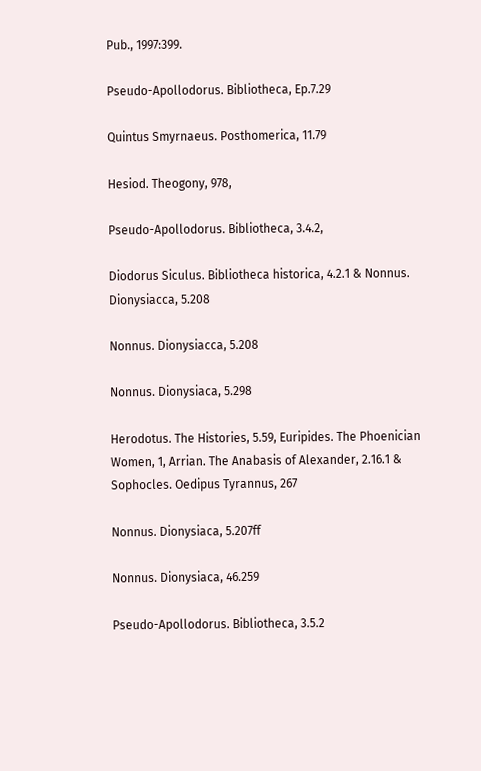Pub., 1997:399.

Pseudo-Apollodorus. Bibliotheca, Ep.7.29

Quintus Smyrnaeus. Posthomerica, 11.79

Hesiod. Theogony, 978,

Pseudo-Apollodorus. Bibliotheca, 3.4.2,

Diodorus Siculus. Bibliotheca historica, 4.2.1 & Nonnus. Dionysiacca, 5.208

Nonnus. Dionysiacca, 5.208

Nonnus. Dionysiaca, 5.298

Herodotus. The Histories, 5.59, Euripides. The Phoenician Women, 1, Arrian. The Anabasis of Alexander, 2.16.1 & Sophocles. Oedipus Tyrannus, 267

Nonnus. Dionysiaca, 5.207ff

Nonnus. Dionysiaca, 46.259

Pseudo-Apollodorus. Bibliotheca, 3.5.2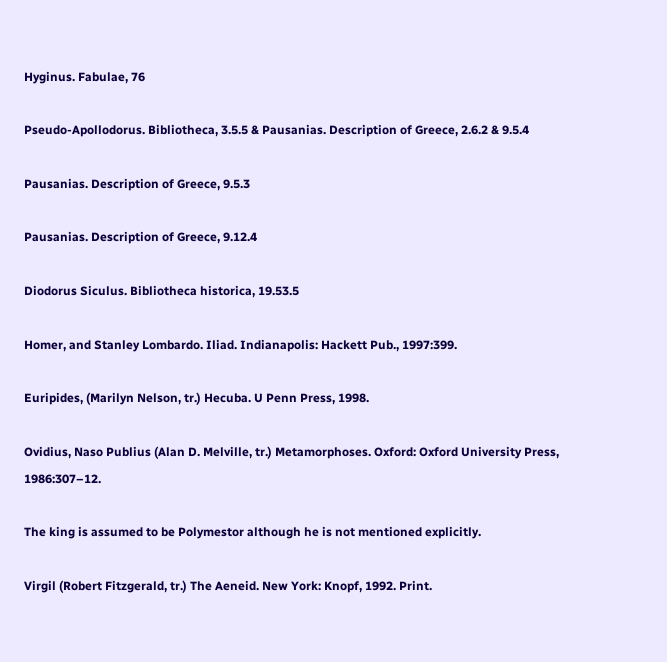Hyginus. Fabulae, 76

Pseudo-Apollodorus. Bibliotheca, 3.5.5 & Pausanias. Description of Greece, 2.6.2 & 9.5.4

Pausanias. Description of Greece, 9.5.3

Pausanias. Description of Greece, 9.12.4

Diodorus Siculus. Bibliotheca historica, 19.53.5

Homer, and Stanley Lombardo. Iliad. Indianapolis: Hackett Pub., 1997:399.

Euripides, (Marilyn Nelson, tr.) Hecuba. U Penn Press, 1998.

Ovidius, Naso Publius (Alan D. Melville, tr.) Metamorphoses. Oxford: Oxford University Press, 1986:307–12.

The king is assumed to be Polymestor although he is not mentioned explicitly.

Virgil (Robert Fitzgerald, tr.) The Aeneid. New York: Knopf, 1992. Print.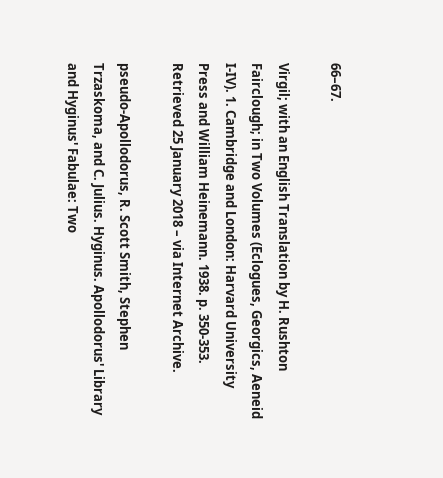66–67.

Virgil; with an English Translation by H. Rushton Fairclough; in Two Volumes (Eclogues, Georgics, Aeneid I-IV). 1. Cambridge and London: Harvard University Press and William Heinemann. 1938. p. 350-353. Retrieved 25 January 2018 – via Internet Archive.

pseudo-Apollodorus, R. Scott Smith, Stephen Trzaskoma, and C. Julius. Hyginus. Apollodorus' Library and Hyginus' Fabulae: Two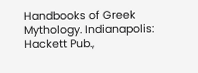Handbooks of Greek Mythology. Indianapolis: Hackett Pub.,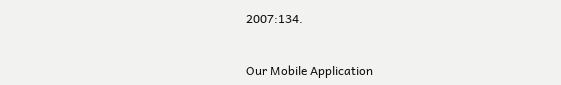2007:134.


Our Mobile Application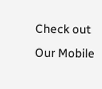Check out Our Mobile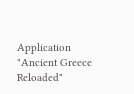Application "Ancient Greece Reloaded"